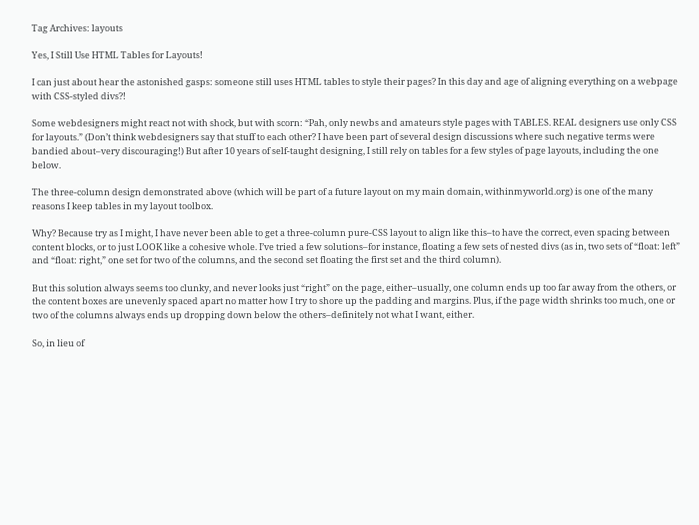Tag Archives: layouts

Yes, I Still Use HTML Tables for Layouts!

I can just about hear the astonished gasps: someone still uses HTML tables to style their pages? In this day and age of aligning everything on a webpage with CSS-styled divs?!

Some webdesigners might react not with shock, but with scorn: “Pah, only newbs and amateurs style pages with TABLES. REAL designers use only CSS for layouts.” (Don’t think webdesigners say that stuff to each other? I have been part of several design discussions where such negative terms were bandied about–very discouraging!) But after 10 years of self-taught designing, I still rely on tables for a few styles of page layouts, including the one below.

The three-column design demonstrated above (which will be part of a future layout on my main domain, withinmyworld.org) is one of the many reasons I keep tables in my layout toolbox.

Why? Because try as I might, I have never been able to get a three-column pure-CSS layout to align like this–to have the correct, even spacing between content blocks, or to just LOOK like a cohesive whole. I’ve tried a few solutions–for instance, floating a few sets of nested divs (as in, two sets of “float: left” and “float: right,” one set for two of the columns, and the second set floating the first set and the third column).

But this solution always seems too clunky, and never looks just “right” on the page, either–usually, one column ends up too far away from the others, or the content boxes are unevenly spaced apart no matter how I try to shore up the padding and margins. Plus, if the page width shrinks too much, one or two of the columns always ends up dropping down below the others–definitely not what I want, either.

So, in lieu of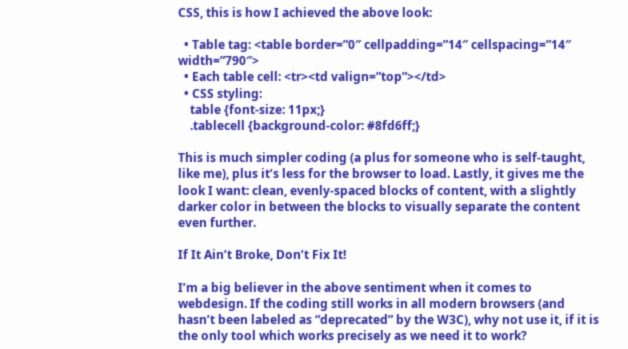CSS, this is how I achieved the above look:

  • Table tag: <table border=”0″ cellpadding=”14″ cellspacing=”14″ width=”790″>
  • Each table cell: <tr><td valign=”top”></td>
  • CSS styling:
    table {font-size: 11px;}
    .tablecell {background-color: #8fd6ff;}

This is much simpler coding (a plus for someone who is self-taught, like me), plus it’s less for the browser to load. Lastly, it gives me the look I want: clean, evenly-spaced blocks of content, with a slightly darker color in between the blocks to visually separate the content even further.

If It Ain’t Broke, Don’t Fix It!

I’m a big believer in the above sentiment when it comes to webdesign. If the coding still works in all modern browsers (and hasn’t been labeled as “deprecated” by the W3C), why not use it, if it is the only tool which works precisely as we need it to work?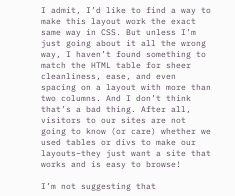I admit, I’d like to find a way to make this layout work the exact same way in CSS. But unless I’m just going about it all the wrong way, I haven’t found something to match the HTML table for sheer cleanliness, ease, and even spacing on a layout with more than two columns. And I don’t think that’s a bad thing. After all, visitors to our sites are not going to know (or care) whether we used tables or divs to make our layouts–they just want a site that works and is easy to browse!

I’m not suggesting that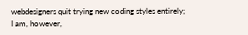webdesigners quit trying new coding styles entirely; I am, however,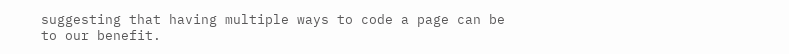suggesting that having multiple ways to code a page can be to our benefit.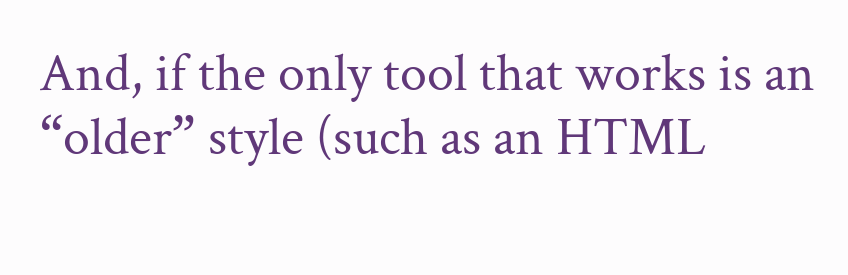And, if the only tool that works is an “older” style (such as an HTML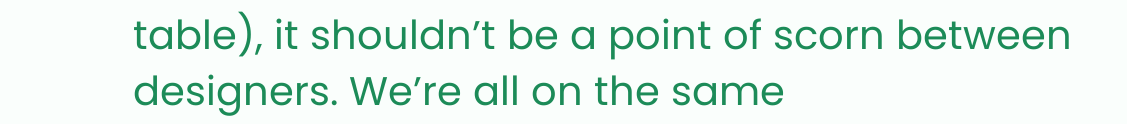table), it shouldn’t be a point of scorn between designers. We’re all on the same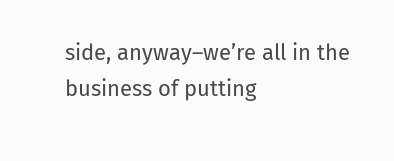side, anyway–we’re all in the business of putting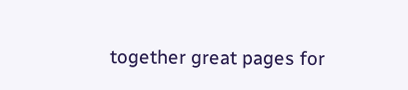together great pages for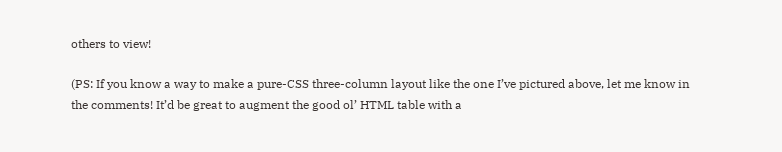others to view!

(PS: If you know a way to make a pure-CSS three-column layout like the one I’ve pictured above, let me know in the comments! It’d be great to augment the good ol’ HTML table with a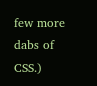few more dabs of CSS.)